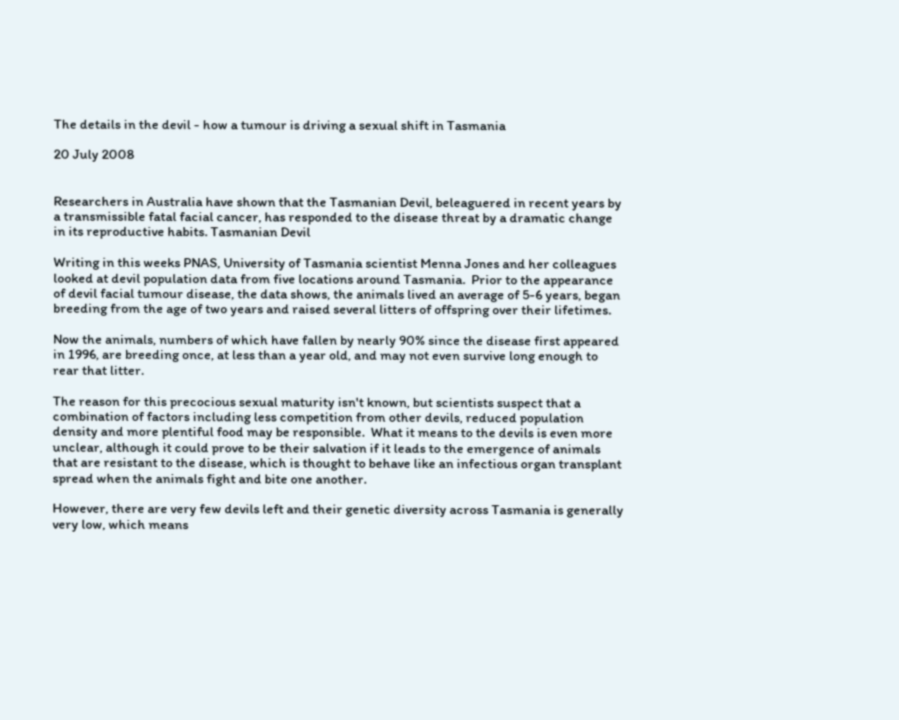The details in the devil - how a tumour is driving a sexual shift in Tasmania

20 July 2008


Researchers in Australia have shown that the Tasmanian Devil, beleaguered in recent years by a transmissible fatal facial cancer, has responded to the disease threat by a dramatic change in its reproductive habits. Tasmanian Devil

Writing in this weeks PNAS, University of Tasmania scientist Menna Jones and her colleagues looked at devil population data from five locations around Tasmania.  Prior to the appearance of devil facial tumour disease, the data shows, the animals lived an average of 5-6 years, began breeding from the age of two years and raised several litters of offspring over their lifetimes.

Now the animals, numbers of which have fallen by nearly 90% since the disease first appeared in 1996, are breeding once, at less than a year old, and may not even survive long enough to rear that litter.

The reason for this precocious sexual maturity isn't known, but scientists suspect that a combination of factors including less competition from other devils, reduced population density and more plentiful food may be responsible.  What it means to the devils is even more unclear, although it could prove to be their salvation if it leads to the emergence of animals that are resistant to the disease, which is thought to behave like an infectious organ transplant spread when the animals fight and bite one another.

However, there are very few devils left and their genetic diversity across Tasmania is generally very low, which means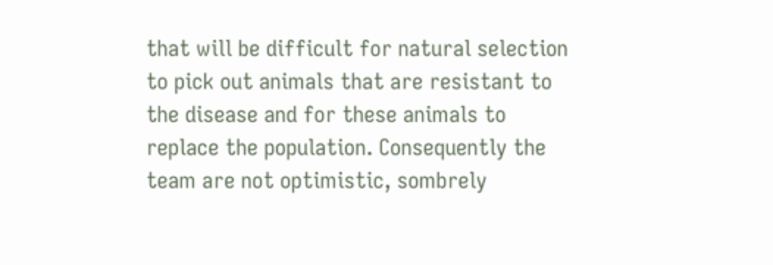that will be difficult for natural selection to pick out animals that are resistant to the disease and for these animals to replace the population. Consequently the team are not optimistic, sombrely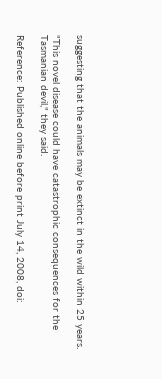suggesting that the animals may be extinct in the wild within 25 years.

"This novel disease could have catastrophic consequences for the Tasmanian devil," they said.

Reference: Published online before print July 14, 2008, doi: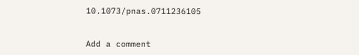10.1073/pnas.0711236105


Add a comment